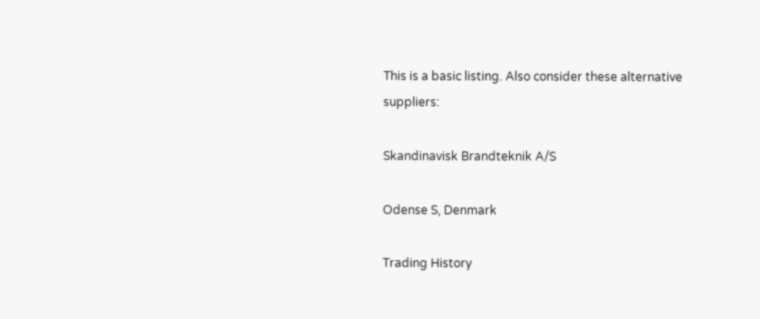This is a basic listing. Also consider these alternative suppliers:

Skandinavisk Brandteknik A/S

Odense S, Denmark

Trading History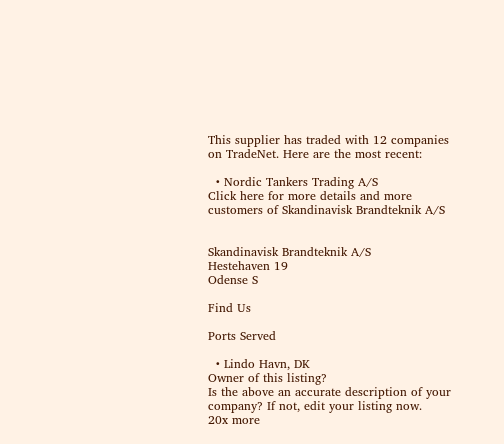This supplier has traded with 12 companies on TradeNet. Here are the most recent:

  • Nordic Tankers Trading A/S
Click here for more details and more customers of Skandinavisk Brandteknik A/S


Skandinavisk Brandteknik A/S
Hestehaven 19
Odense S

Find Us

Ports Served

  • Lindo Havn, DK
Owner of this listing?
Is the above an accurate description of your company? If not, edit your listing now.
20x more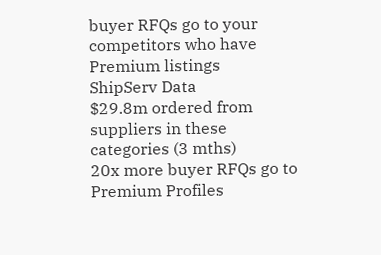buyer RFQs go to your competitors who have Premium listings
ShipServ Data
$29.8m ordered from suppliers in these categories (3 mths)
20x more buyer RFQs go to Premium Profiles